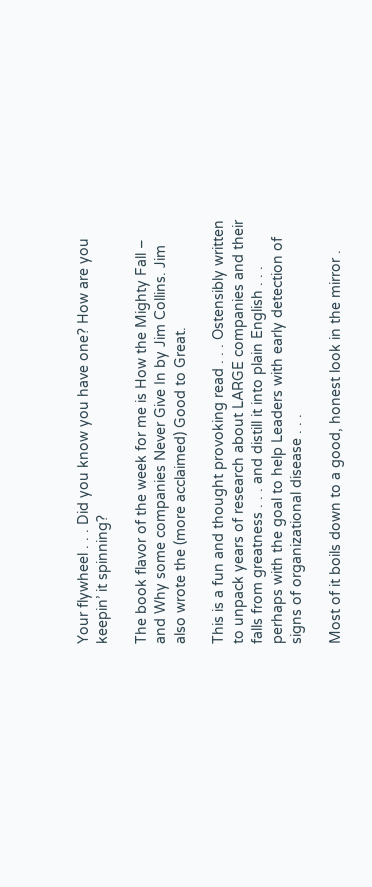Your flywheel . . . Did you know you have one? How are you keepin’ it spinning?

The book flavor of the week for me is How the Mighty Fall – and Why some companies Never Give In by Jim Collins. Jim also wrote the (more acclaimed) Good to Great.

This is a fun and thought provoking read . . . Ostensibly written to unpack years of research about LARGE companies and their falls from greatness . . . and distill it into plain English . . . perhaps with the goal to help Leaders with early detection of signs of organizational disease . . .

Most of it boils down to a good, honest look in the mirror .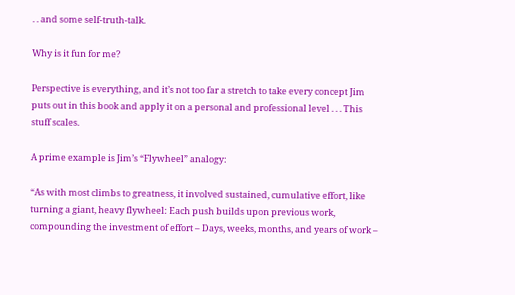. . and some self-truth-talk.

Why is it fun for me?

Perspective is everything, and it’s not too far a stretch to take every concept Jim puts out in this book and apply it on a personal and professional level . . . This stuff scales.

A prime example is Jim’s “Flywheel” analogy:

“As with most climbs to greatness, it involved sustained, cumulative effort, like turning a giant, heavy flywheel: Each push builds upon previous work, compounding the investment of effort – Days, weeks, months, and years of work –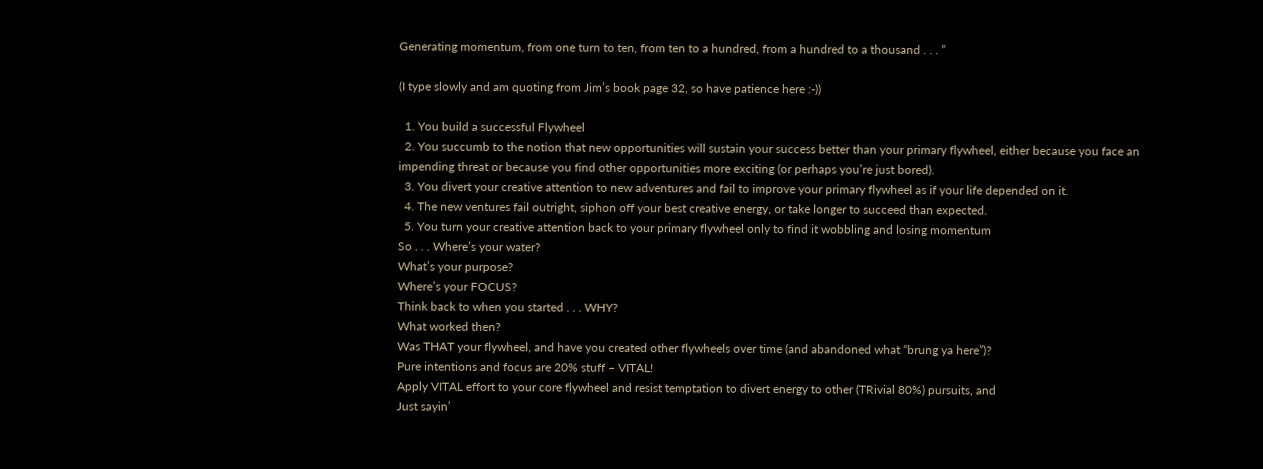Generating momentum, from one turn to ten, from ten to a hundred, from a hundred to a thousand . . . ”

(I type slowly and am quoting from Jim’s book page 32, so have patience here :-))

  1. You build a successful Flywheel
  2. You succumb to the notion that new opportunities will sustain your success better than your primary flywheel, either because you face an impending threat or because you find other opportunities more exciting (or perhaps you’re just bored).
  3. You divert your creative attention to new adventures and fail to improve your primary flywheel as if your life depended on it.
  4. The new ventures fail outright, siphon off your best creative energy, or take longer to succeed than expected.
  5. You turn your creative attention back to your primary flywheel only to find it wobbling and losing momentum
So . . . Where’s your water?
What’s your purpose?
Where’s your FOCUS?
Think back to when you started . . . WHY?
What worked then?
Was THAT your flywheel, and have you created other flywheels over time (and abandoned what “brung ya here”)?
Pure intentions and focus are 20% stuff – VITAL!
Apply VITAL effort to your core flywheel and resist temptation to divert energy to other (TRivial 80%) pursuits, and
Just sayin’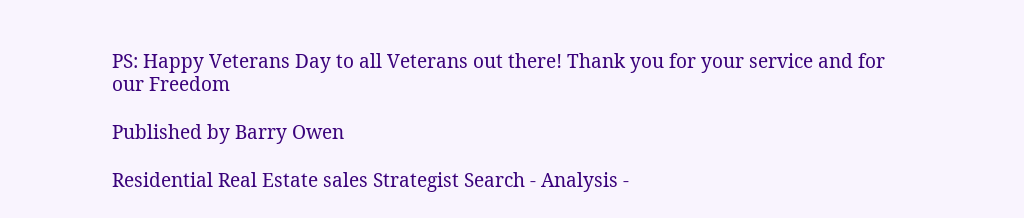PS: Happy Veterans Day to all Veterans out there! Thank you for your service and for our Freedom

Published by Barry Owen

Residential Real Estate sales Strategist Search - Analysis -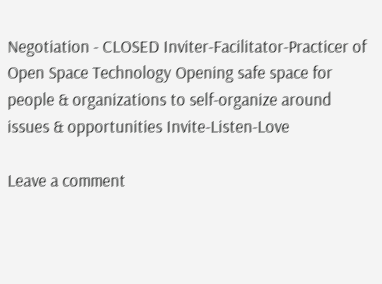Negotiation - CLOSED Inviter-Facilitator-Practicer of Open Space Technology Opening safe space for people & organizations to self-organize around issues & opportunities Invite-Listen-Love

Leave a comment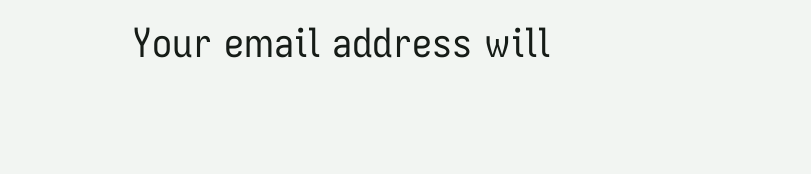Your email address will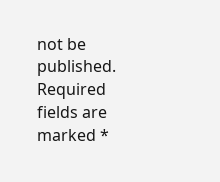not be published. Required fields are marked *